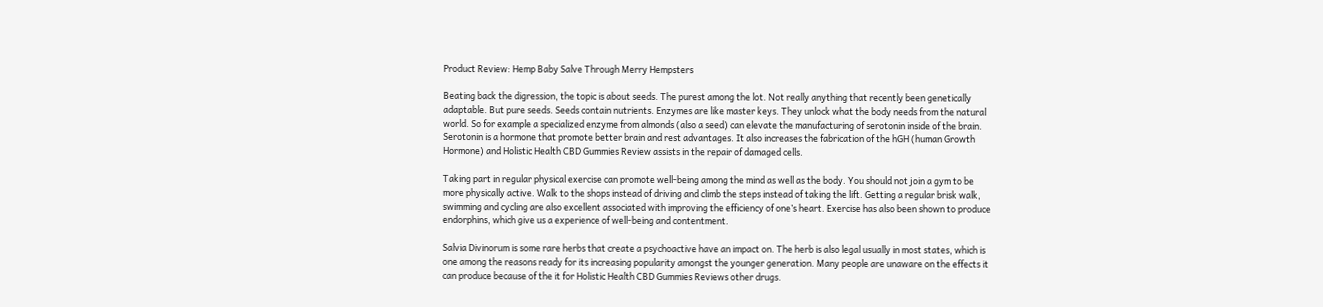Product Review: Hemp Baby Salve Through Merry Hempsters

Beating back the digression, the topic is about seeds. The purest among the lot. Not really anything that recently been genetically adaptable. But pure seeds. Seeds contain nutrients. Enzymes are like master keys. They unlock what the body needs from the natural world. So for example a specialized enzyme from almonds (also a seed) can elevate the manufacturing of serotonin inside of the brain. Serotonin is a hormone that promote better brain and rest advantages. It also increases the fabrication of the hGH (human Growth Hormone) and Holistic Health CBD Gummies Review assists in the repair of damaged cells.

Taking part in regular physical exercise can promote well-being among the mind as well as the body. You should not join a gym to be more physically active. Walk to the shops instead of driving and climb the steps instead of taking the lift. Getting a regular brisk walk, swimming and cycling are also excellent associated with improving the efficiency of one’s heart. Exercise has also been shown to produce endorphins, which give us a experience of well-being and contentment.

Salvia Divinorum is some rare herbs that create a psychoactive have an impact on. The herb is also legal usually in most states, which is one among the reasons ready for its increasing popularity amongst the younger generation. Many people are unaware on the effects it can produce because of the it for Holistic Health CBD Gummies Reviews other drugs.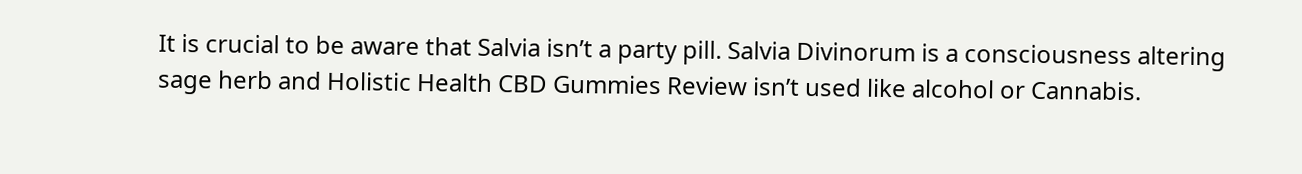It is crucial to be aware that Salvia isn’t a party pill. Salvia Divinorum is a consciousness altering sage herb and Holistic Health CBD Gummies Review isn’t used like alcohol or Cannabis.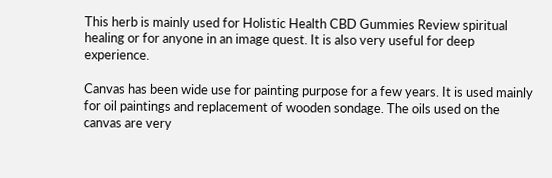This herb is mainly used for Holistic Health CBD Gummies Review spiritual healing or for anyone in an image quest. It is also very useful for deep experience.

Canvas has been wide use for painting purpose for a few years. It is used mainly for oil paintings and replacement of wooden sondage. The oils used on the canvas are very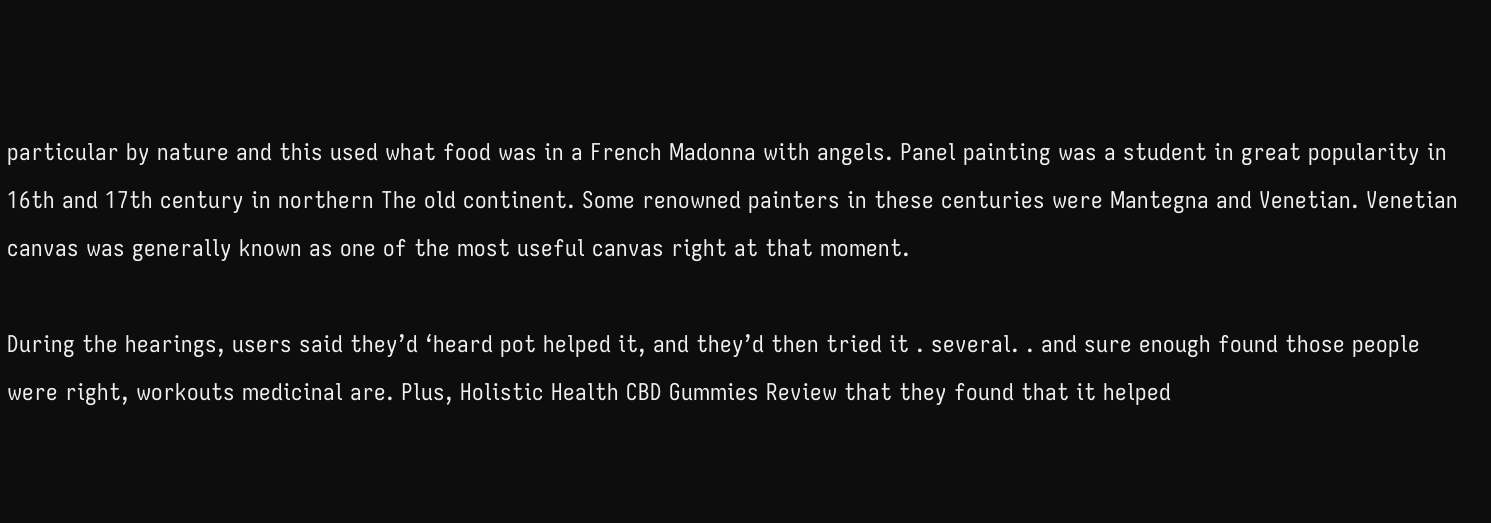particular by nature and this used what food was in a French Madonna with angels. Panel painting was a student in great popularity in 16th and 17th century in northern The old continent. Some renowned painters in these centuries were Mantegna and Venetian. Venetian canvas was generally known as one of the most useful canvas right at that moment.

During the hearings, users said they’d ‘heard pot helped it, and they’d then tried it . several. . and sure enough found those people were right, workouts medicinal are. Plus, Holistic Health CBD Gummies Review that they found that it helped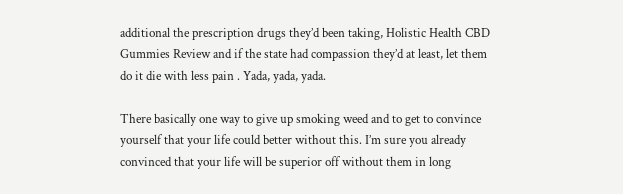additional the prescription drugs they’d been taking, Holistic Health CBD Gummies Review and if the state had compassion they’d at least, let them do it die with less pain . Yada, yada, yada.

There basically one way to give up smoking weed and to get to convince yourself that your life could better without this. I’m sure you already convinced that your life will be superior off without them in long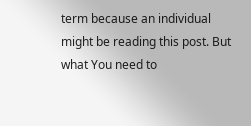term because an individual might be reading this post. But what You need to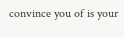convince you of is your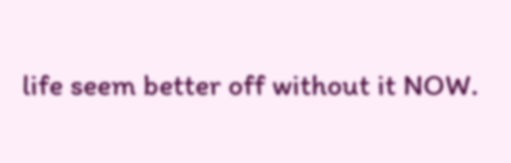life seem better off without it NOW.